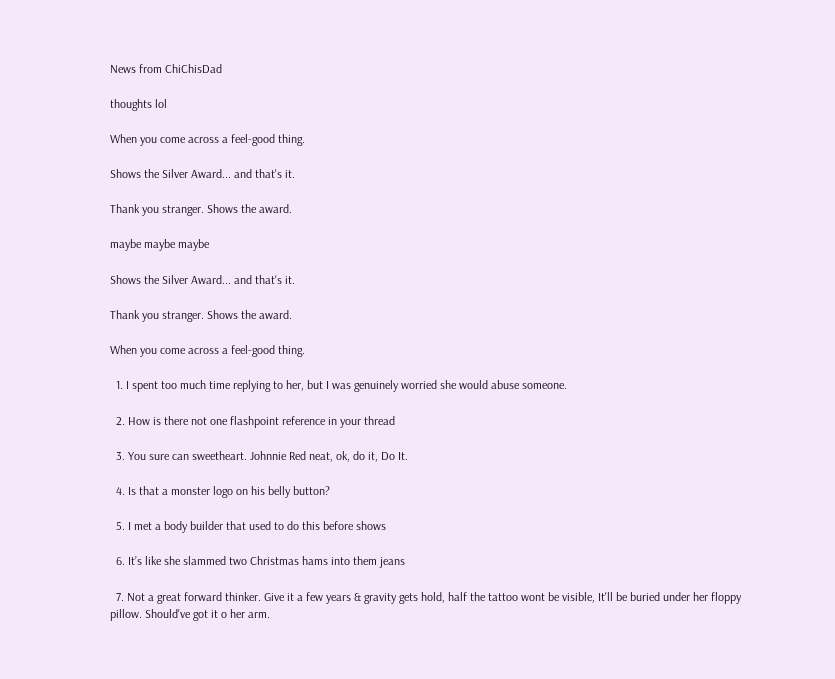News from ChiChisDad

thoughts lol

When you come across a feel-good thing.

Shows the Silver Award... and that's it.

Thank you stranger. Shows the award.

maybe maybe maybe

Shows the Silver Award... and that's it.

Thank you stranger. Shows the award.

When you come across a feel-good thing.

  1. I spent too much time replying to her, but I was genuinely worried she would abuse someone.

  2. How is there not one flashpoint reference in your thread

  3. You sure can sweetheart. Johnnie Red neat, ok, do it, Do It.

  4. Is that a monster logo on his belly button?

  5. I met a body builder that used to do this before shows

  6. It’s like she slammed two Christmas hams into them jeans

  7. Not a great forward thinker. Give it a few years & gravity gets hold, half the tattoo wont be visible, It'll be buried under her floppy pillow. Should've got it o her arm.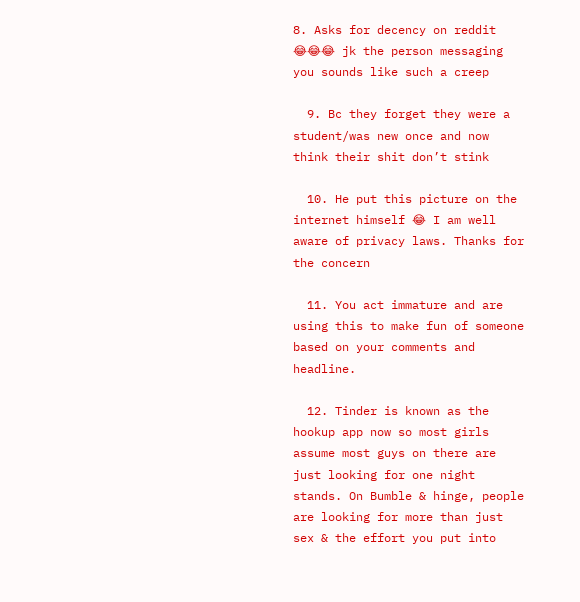8. Asks for decency on reddit 😂😂😂 jk the person messaging you sounds like such a creep

  9. Bc they forget they were a student/was new once and now think their shit don’t stink

  10. He put this picture on the internet himself 😂 I am well aware of privacy laws. Thanks for the concern

  11. You act immature and are using this to make fun of someone based on your comments and headline.

  12. Tinder is known as the hookup app now so most girls assume most guys on there are just looking for one night stands. On Bumble & hinge, people are looking for more than just sex & the effort you put into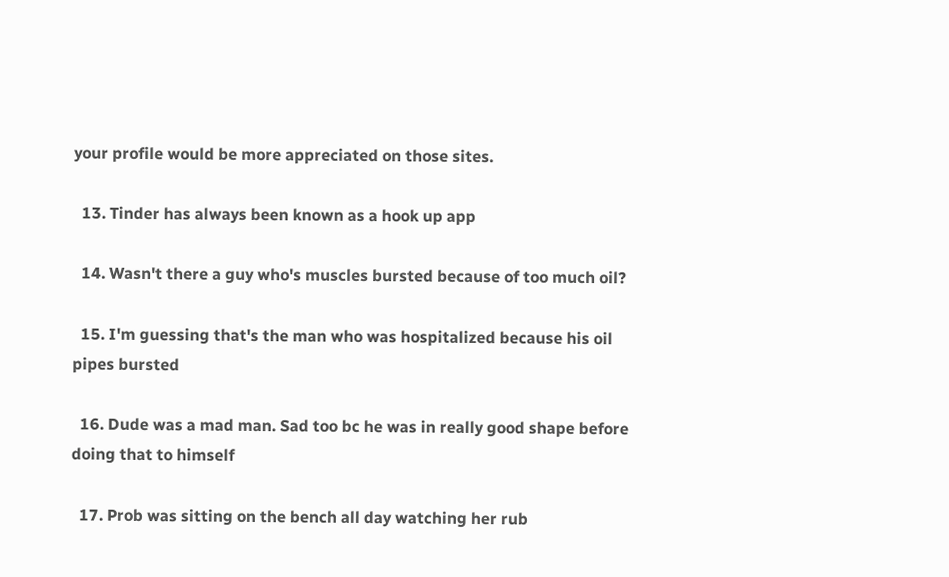your profile would be more appreciated on those sites.

  13. Tinder has always been known as a hook up app

  14. Wasn't there a guy who's muscles bursted because of too much oil?

  15. I'm guessing that's the man who was hospitalized because his oil pipes bursted

  16. Dude was a mad man. Sad too bc he was in really good shape before doing that to himself

  17. Prob was sitting on the bench all day watching her rub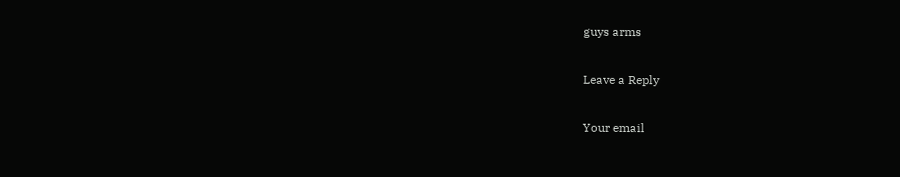guys arms

Leave a Reply

Your email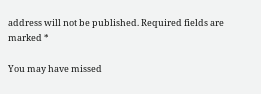address will not be published. Required fields are marked *

You may have missed